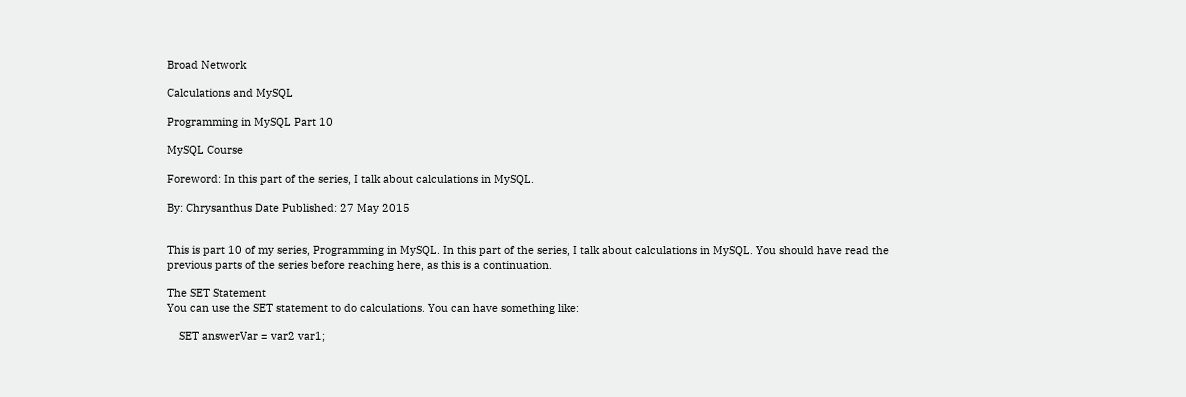Broad Network

Calculations and MySQL

Programming in MySQL Part 10

MySQL Course

Foreword: In this part of the series, I talk about calculations in MySQL.

By: Chrysanthus Date Published: 27 May 2015


This is part 10 of my series, Programming in MySQL. In this part of the series, I talk about calculations in MySQL. You should have read the previous parts of the series before reaching here, as this is a continuation.

The SET Statement
You can use the SET statement to do calculations. You can have something like:

    SET answerVar = var2 var1;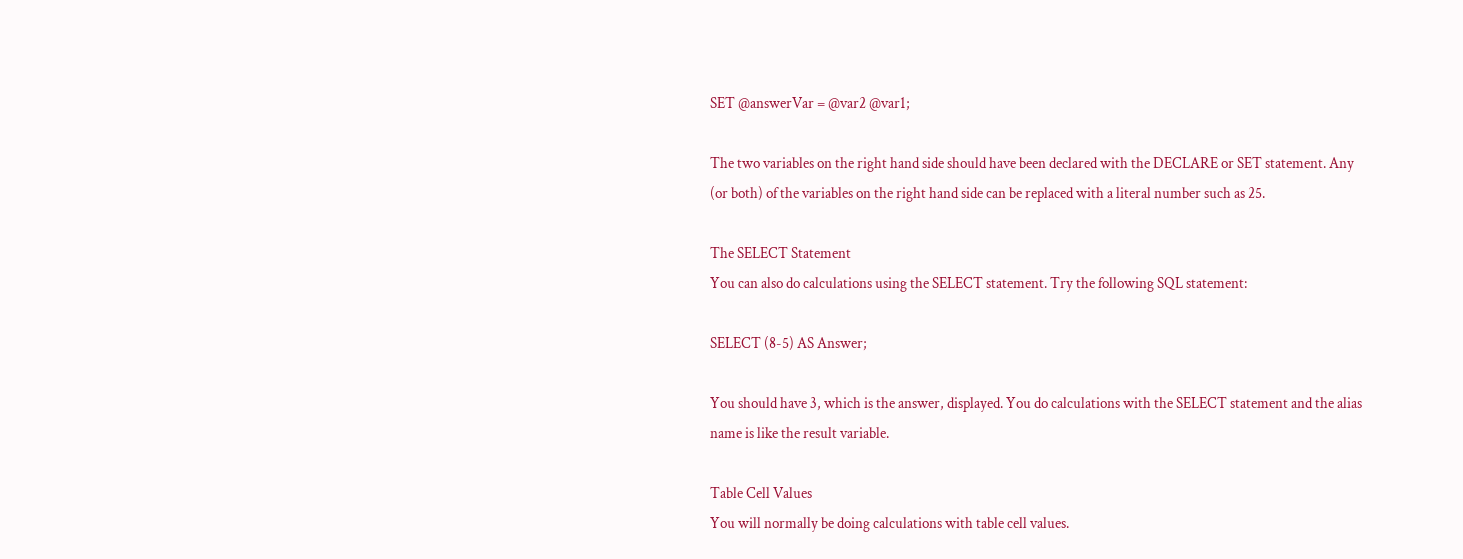SET @answerVar = @var2 @var1;

The two variables on the right hand side should have been declared with the DECLARE or SET statement. Any (or both) of the variables on the right hand side can be replaced with a literal number such as 25.

The SELECT Statement
You can also do calculations using the SELECT statement. Try the following SQL statement:

SELECT (8-5) AS Answer;

You should have 3, which is the answer, displayed. You do calculations with the SELECT statement and the alias name is like the result variable.

Table Cell Values
You will normally be doing calculations with table cell values.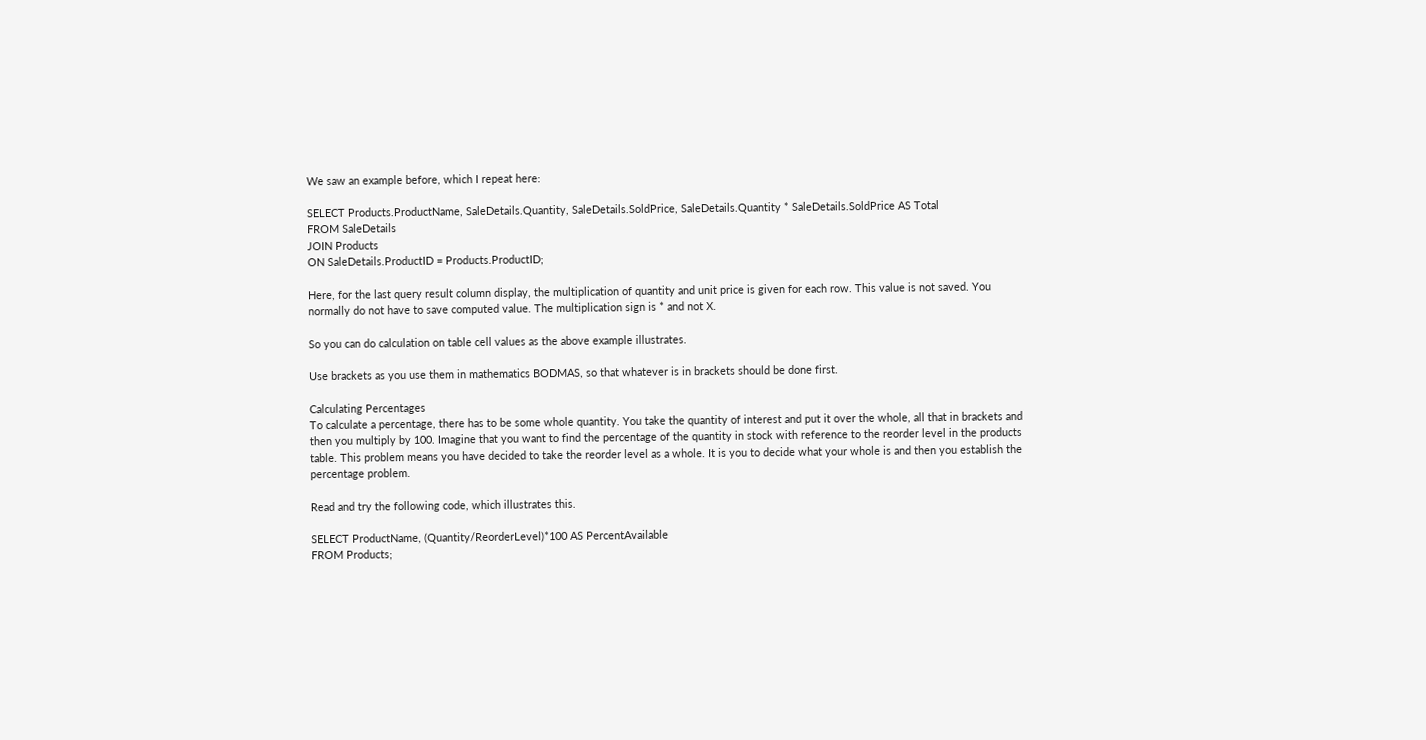We saw an example before, which I repeat here:

SELECT Products.ProductName, SaleDetails.Quantity, SaleDetails.SoldPrice, SaleDetails.Quantity * SaleDetails.SoldPrice AS Total
FROM SaleDetails
JOIN Products
ON SaleDetails.ProductID = Products.ProductID;

Here, for the last query result column display, the multiplication of quantity and unit price is given for each row. This value is not saved. You normally do not have to save computed value. The multiplication sign is * and not X.

So you can do calculation on table cell values as the above example illustrates.

Use brackets as you use them in mathematics BODMAS, so that whatever is in brackets should be done first.

Calculating Percentages
To calculate a percentage, there has to be some whole quantity. You take the quantity of interest and put it over the whole, all that in brackets and then you multiply by 100. Imagine that you want to find the percentage of the quantity in stock with reference to the reorder level in the products table. This problem means you have decided to take the reorder level as a whole. It is you to decide what your whole is and then you establish the percentage problem.

Read and try the following code, which illustrates this.

SELECT ProductName, (Quantity/ReorderLevel)*100 AS PercentAvailable
FROM Products;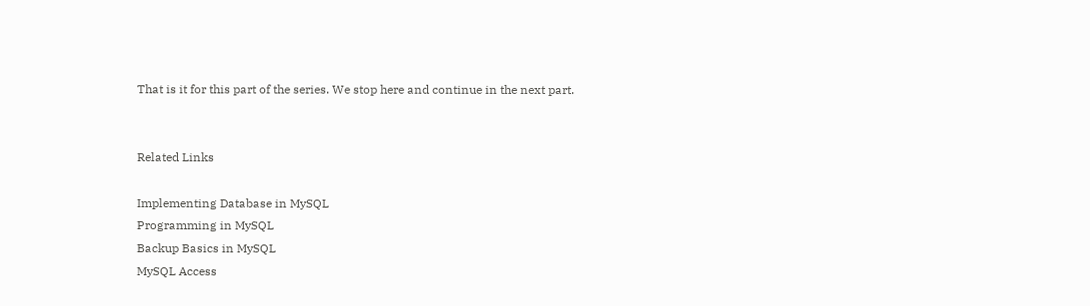That is it for this part of the series. We stop here and continue in the next part.


Related Links

Implementing Database in MySQL
Programming in MySQL
Backup Basics in MySQL
MySQL Access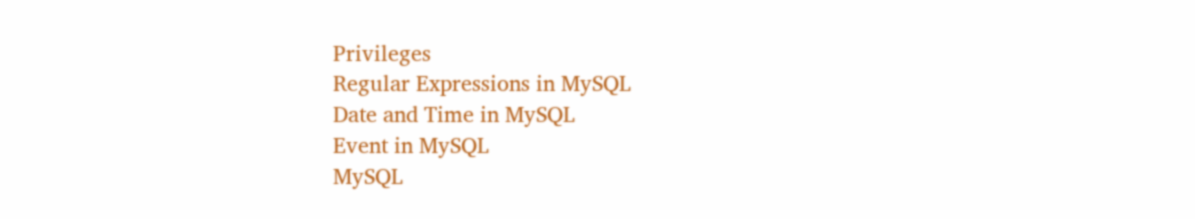Privileges
Regular Expressions in MySQL
Date and Time in MySQL
Event in MySQL
MySQL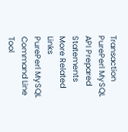Transaction
PurePerl MySQL API Prepared Statements
More Related Links
PurePerl MySQL Command Line Tool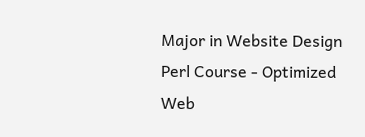Major in Website Design
Perl Course - Optimized
Web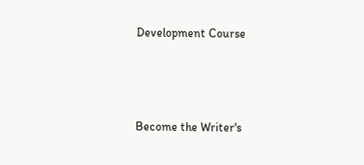Development Course



Become the Writer's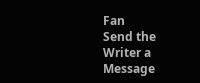Fan
Send the Writer a Message